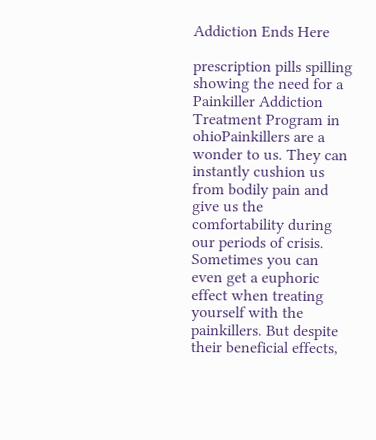Addiction Ends Here

prescription pills spilling showing the need for a Painkiller Addiction Treatment Program in ohioPainkillers are a wonder to us. They can instantly cushion us from bodily pain and give us the comfortability during our periods of crisis. Sometimes you can even get a euphoric effect when treating yourself with the painkillers. But despite their beneficial effects,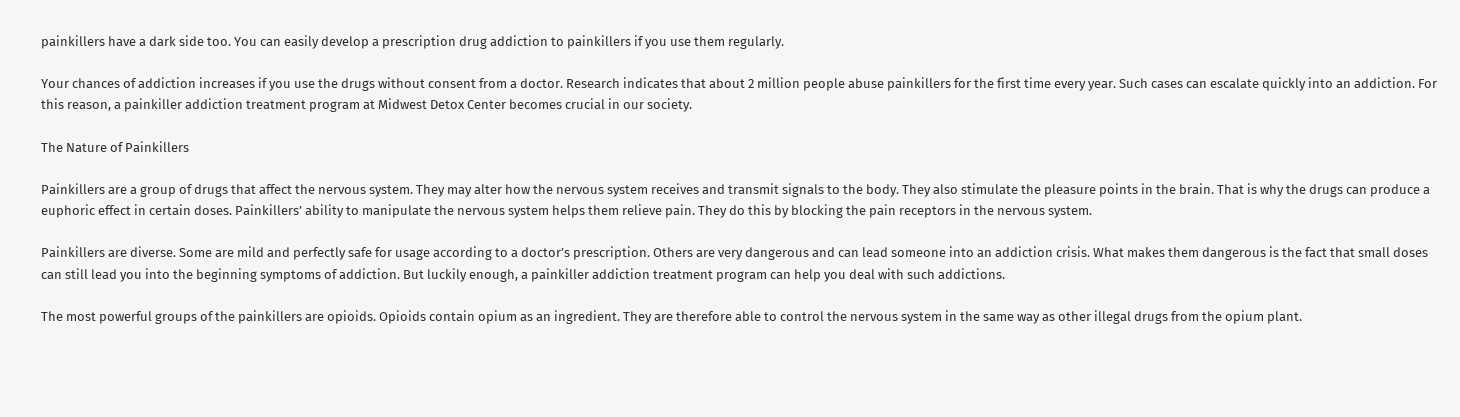painkillers have a dark side too. You can easily develop a prescription drug addiction to painkillers if you use them regularly.

Your chances of addiction increases if you use the drugs without consent from a doctor. Research indicates that about 2 million people abuse painkillers for the first time every year. Such cases can escalate quickly into an addiction. For this reason, a painkiller addiction treatment program at Midwest Detox Center becomes crucial in our society.

The Nature of Painkillers

Painkillers are a group of drugs that affect the nervous system. They may alter how the nervous system receives and transmit signals to the body. They also stimulate the pleasure points in the brain. That is why the drugs can produce a euphoric effect in certain doses. Painkillers’ ability to manipulate the nervous system helps them relieve pain. They do this by blocking the pain receptors in the nervous system.

Painkillers are diverse. Some are mild and perfectly safe for usage according to a doctor’s prescription. Others are very dangerous and can lead someone into an addiction crisis. What makes them dangerous is the fact that small doses can still lead you into the beginning symptoms of addiction. But luckily enough, a painkiller addiction treatment program can help you deal with such addictions.

The most powerful groups of the painkillers are opioids. Opioids contain opium as an ingredient. They are therefore able to control the nervous system in the same way as other illegal drugs from the opium plant.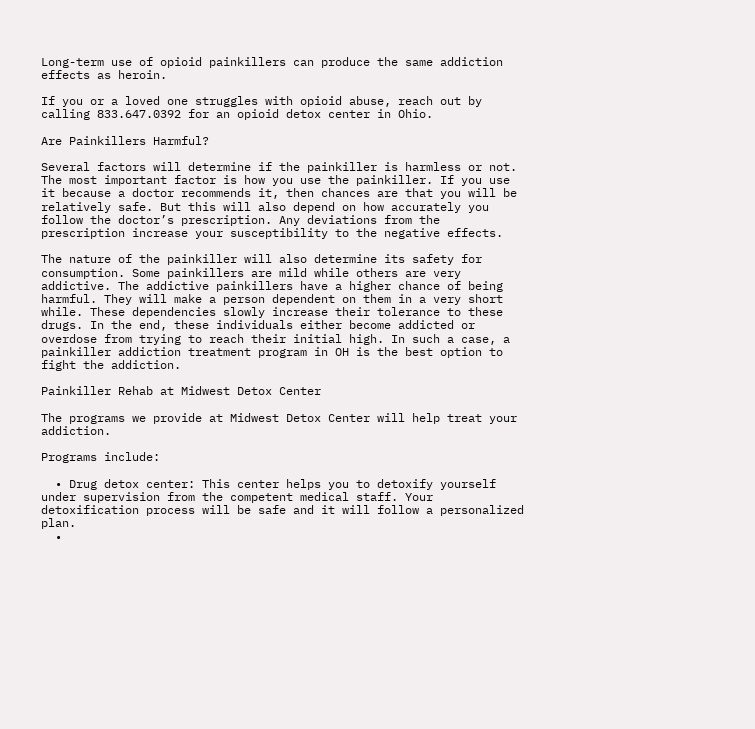Long-term use of opioid painkillers can produce the same addiction effects as heroin.

If you or a loved one struggles with opioid abuse, reach out by calling 833.647.0392 for an opioid detox center in Ohio.

Are Painkillers Harmful?

Several factors will determine if the painkiller is harmless or not. The most important factor is how you use the painkiller. If you use it because a doctor recommends it, then chances are that you will be relatively safe. But this will also depend on how accurately you follow the doctor’s prescription. Any deviations from the prescription increase your susceptibility to the negative effects.

The nature of the painkiller will also determine its safety for consumption. Some painkillers are mild while others are very addictive. The addictive painkillers have a higher chance of being harmful. They will make a person dependent on them in a very short while. These dependencies slowly increase their tolerance to these drugs. In the end, these individuals either become addicted or overdose from trying to reach their initial high. In such a case, a painkiller addiction treatment program in OH is the best option to fight the addiction.

Painkiller Rehab at Midwest Detox Center

The programs we provide at Midwest Detox Center will help treat your addiction.

Programs include:

  • Drug detox center: This center helps you to detoxify yourself under supervision from the competent medical staff. Your detoxification process will be safe and it will follow a personalized plan.
  •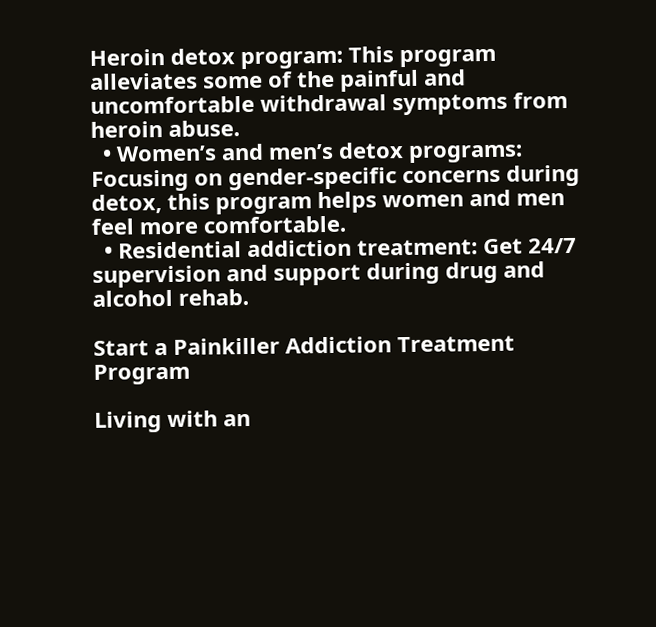Heroin detox program: This program alleviates some of the painful and uncomfortable withdrawal symptoms from heroin abuse.
  • Women’s and men’s detox programs: Focusing on gender-specific concerns during detox, this program helps women and men feel more comfortable.
  • Residential addiction treatment: Get 24/7 supervision and support during drug and alcohol rehab.

Start a Painkiller Addiction Treatment Program

Living with an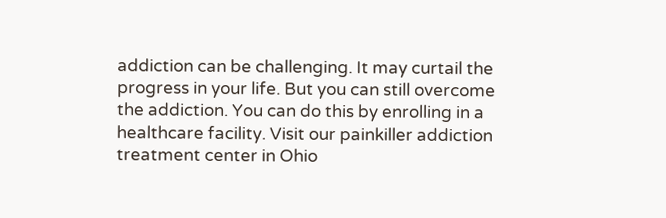addiction can be challenging. It may curtail the progress in your life. But you can still overcome the addiction. You can do this by enrolling in a healthcare facility. Visit our painkiller addiction treatment center in Ohio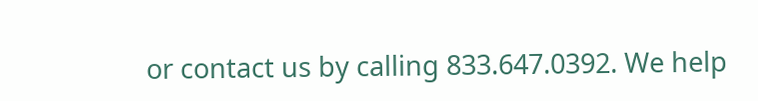or contact us by calling 833.647.0392. We help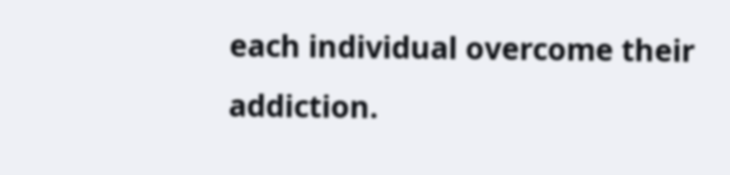each individual overcome their addiction.